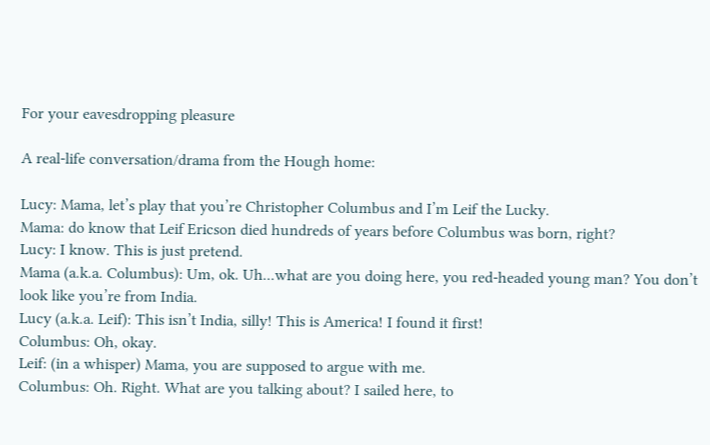For your eavesdropping pleasure

A real-life conversation/drama from the Hough home:

Lucy: Mama, let’s play that you’re Christopher Columbus and I’m Leif the Lucky.
Mama: do know that Leif Ericson died hundreds of years before Columbus was born, right?
Lucy: I know. This is just pretend.
Mama (a.k.a. Columbus): Um, ok. Uh...what are you doing here, you red-headed young man? You don’t look like you’re from India.
Lucy (a.k.a. Leif): This isn’t India, silly! This is America! I found it first!
Columbus: Oh, okay.
Leif: (in a whisper) Mama, you are supposed to argue with me.
Columbus: Oh. Right. What are you talking about? I sailed here, to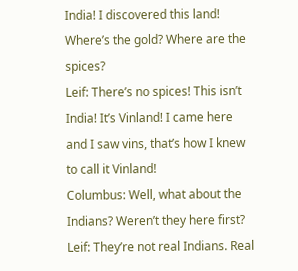India! I discovered this land! Where’s the gold? Where are the spices?
Leif: There’s no spices! This isn’t India! It’s Vinland! I came here and I saw vins, that’s how I knew to call it Vinland!
Columbus: Well, what about the Indians? Weren’t they here first?
Leif: They’re not real Indians. Real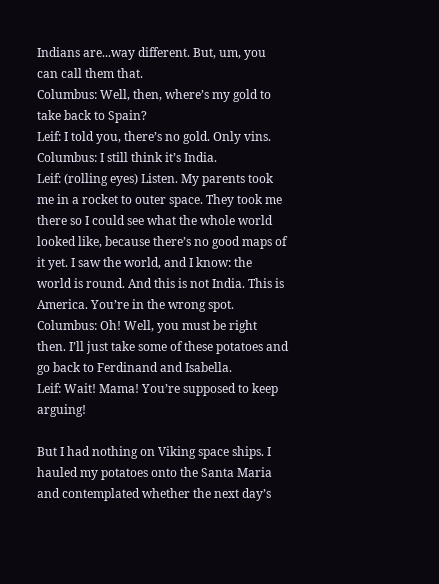Indians are...way different. But, um, you can call them that.
Columbus: Well, then, where’s my gold to take back to Spain?
Leif: I told you, there’s no gold. Only vins.
Columbus: I still think it’s India.
Leif: (rolling eyes) Listen. My parents took me in a rocket to outer space. They took me there so I could see what the whole world looked like, because there’s no good maps of it yet. I saw the world, and I know: the world is round. And this is not India. This is America. You’re in the wrong spot.
Columbus: Oh! Well, you must be right then. I’ll just take some of these potatoes and go back to Ferdinand and Isabella.
Leif: Wait! Mama! You’re supposed to keep arguing!

But I had nothing on Viking space ships. I hauled my potatoes onto the Santa Maria and contemplated whether the next day’s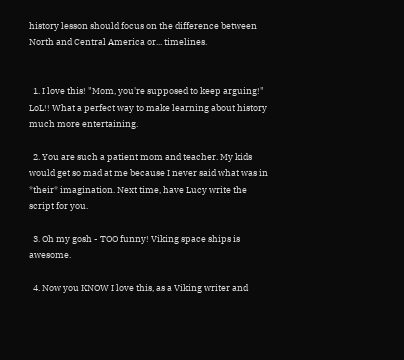history lesson should focus on the difference between North and Central America or... timelines.


  1. I love this! "Mom, you're supposed to keep arguing!" LoL!! What a perfect way to make learning about history much more entertaining.

  2. You are such a patient mom and teacher. My kids would get so mad at me because I never said what was in *their* imagination. Next time, have Lucy write the script for you.

  3. Oh my gosh - TOO funny! Viking space ships is awesome.

  4. Now you KNOW I love this, as a Viking writer and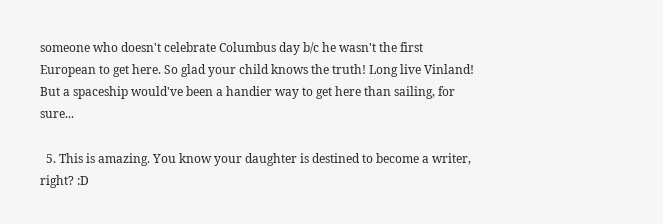someone who doesn't celebrate Columbus day b/c he wasn't the first European to get here. So glad your child knows the truth! Long live Vinland! But a spaceship would've been a handier way to get here than sailing, for sure...

  5. This is amazing. You know your daughter is destined to become a writer, right? :D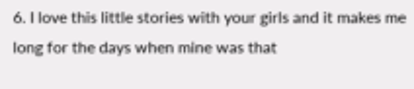6. I love this little stories with your girls and it makes me long for the days when mine was that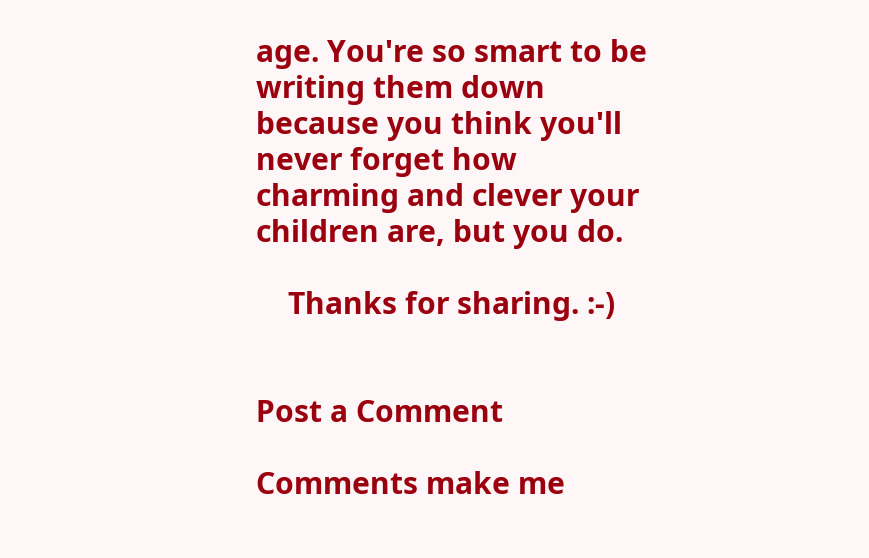age. You're so smart to be writing them down because you think you'll never forget how charming and clever your children are, but you do.

    Thanks for sharing. :-)


Post a Comment

Comments make me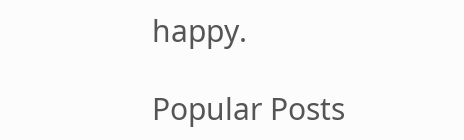happy.

Popular Posts